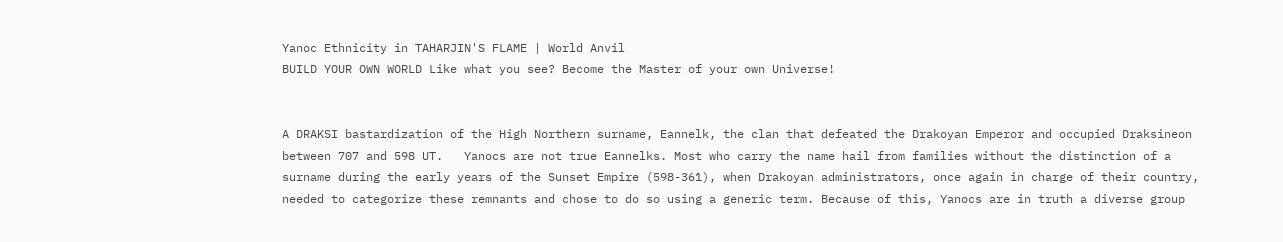Yanoc Ethnicity in TAHARJIN'S FLAME | World Anvil
BUILD YOUR OWN WORLD Like what you see? Become the Master of your own Universe!


A DRAKSI bastardization of the High Northern surname, Eannelk, the clan that defeated the Drakoyan Emperor and occupied Draksineon between 707 and 598 UT.   Yanocs are not true Eannelks. Most who carry the name hail from families without the distinction of a surname during the early years of the Sunset Empire (598-361), when Drakoyan administrators, once again in charge of their country, needed to categorize these remnants and chose to do so using a generic term. Because of this, Yanocs are in truth a diverse group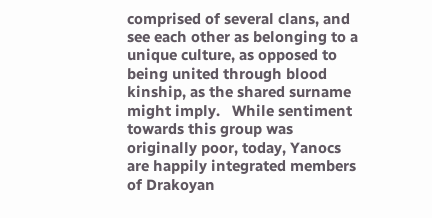comprised of several clans, and see each other as belonging to a unique culture, as opposed to being united through blood kinship, as the shared surname might imply.   While sentiment towards this group was originally poor, today, Yanocs are happily integrated members of Drakoyan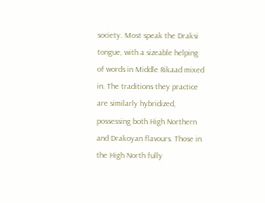society. Most speak the Draksi tongue, with a sizeable helping of words in Middle Rikaad mixed in. The traditions they practice are similarly hybridized, possessing both High Northern and Drakoyan flavours. Those in the High North fully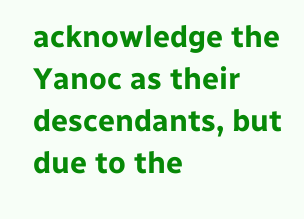acknowledge the Yanoc as their descendants, but due to the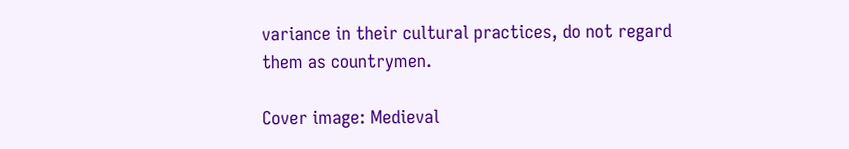variance in their cultural practices, do not regard them as countrymen.

Cover image: Medieval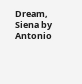Dream, Siena by Antonio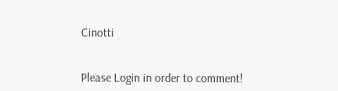Cinotti


Please Login in order to comment!